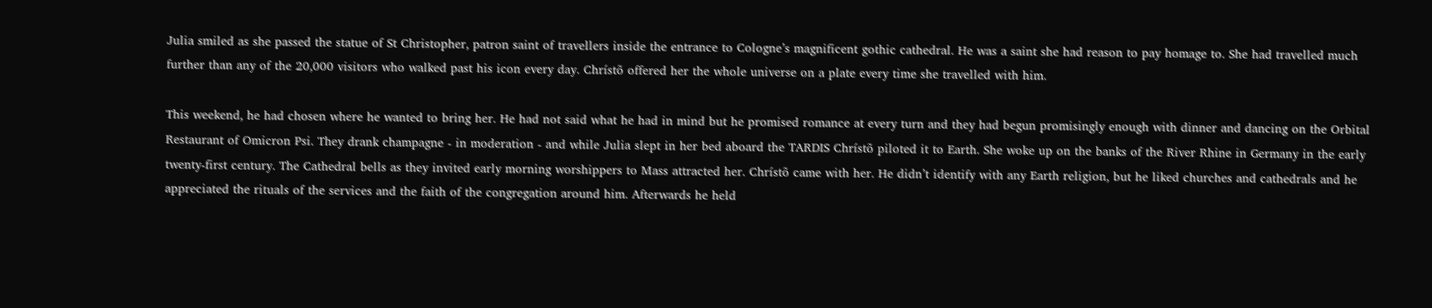Julia smiled as she passed the statue of St Christopher, patron saint of travellers inside the entrance to Cologne’s magnificent gothic cathedral. He was a saint she had reason to pay homage to. She had travelled much further than any of the 20,000 visitors who walked past his icon every day. Chrístõ offered her the whole universe on a plate every time she travelled with him.

This weekend, he had chosen where he wanted to bring her. He had not said what he had in mind but he promised romance at every turn and they had begun promisingly enough with dinner and dancing on the Orbital Restaurant of Omicron Psi. They drank champagne - in moderation - and while Julia slept in her bed aboard the TARDIS Chrístõ piloted it to Earth. She woke up on the banks of the River Rhine in Germany in the early twenty-first century. The Cathedral bells as they invited early morning worshippers to Mass attracted her. Chrístõ came with her. He didn’t identify with any Earth religion, but he liked churches and cathedrals and he appreciated the rituals of the services and the faith of the congregation around him. Afterwards he held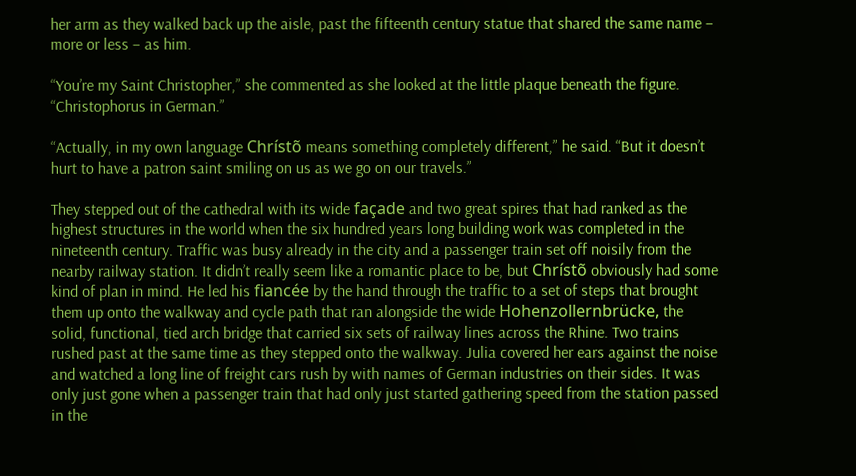her arm as they walked back up the aisle, past the fifteenth century statue that shared the same name – more or less – as him.

“You’re my Saint Christopher,” she commented as she looked at the little plaque beneath the figure. “Christophorus in German.”

“Actually, in my own language Chrístõ means something completely different,” he said. “But it doesn’t hurt to have a patron saint smiling on us as we go on our travels.”

They stepped out of the cathedral with its wide façade and two great spires that had ranked as the highest structures in the world when the six hundred years long building work was completed in the nineteenth century. Traffic was busy already in the city and a passenger train set off noisily from the nearby railway station. It didn’t really seem like a romantic place to be, but Chrístõ obviously had some kind of plan in mind. He led his fiancée by the hand through the traffic to a set of steps that brought them up onto the walkway and cycle path that ran alongside the wide Hohenzollernbrücke, the solid, functional, tied arch bridge that carried six sets of railway lines across the Rhine. Two trains rushed past at the same time as they stepped onto the walkway. Julia covered her ears against the noise and watched a long line of freight cars rush by with names of German industries on their sides. It was only just gone when a passenger train that had only just started gathering speed from the station passed in the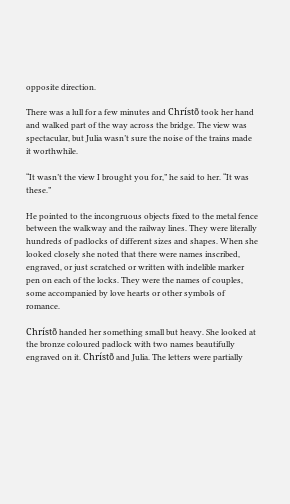opposite direction.

There was a lull for a few minutes and Chrístõ took her hand and walked part of the way across the bridge. The view was spectacular, but Julia wasn’t sure the noise of the trains made it worthwhile.

“It wasn’t the view I brought you for,” he said to her. “It was these.”

He pointed to the incongruous objects fixed to the metal fence between the walkway and the railway lines. They were literally hundreds of padlocks of different sizes and shapes. When she looked closely she noted that there were names inscribed, engraved, or just scratched or written with indelible marker pen on each of the locks. They were the names of couples, some accompanied by love hearts or other symbols of romance.

Chrístõ handed her something small but heavy. She looked at the bronze coloured padlock with two names beautifully engraved on it. Chrístõ and Julia. The letters were partially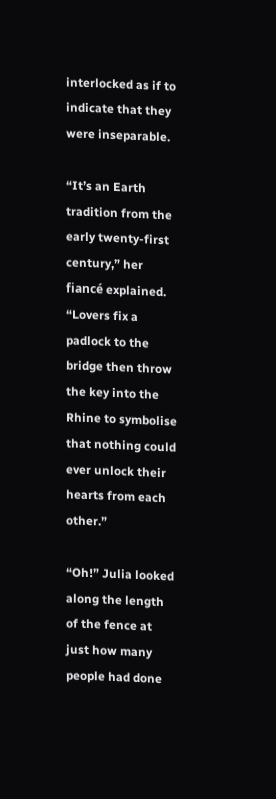interlocked as if to indicate that they were inseparable.

“It’s an Earth tradition from the early twenty-first century,” her fiancé explained. “Lovers fix a padlock to the bridge then throw the key into the Rhine to symbolise that nothing could ever unlock their hearts from each other.”

“Oh!” Julia looked along the length of the fence at just how many people had done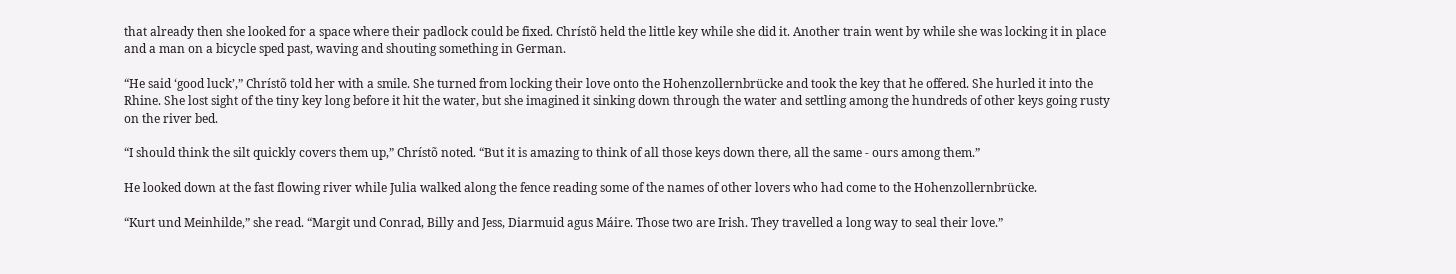that already then she looked for a space where their padlock could be fixed. Chrístõ held the little key while she did it. Another train went by while she was locking it in place and a man on a bicycle sped past, waving and shouting something in German.

“He said ‘good luck’,” Chrístõ told her with a smile. She turned from locking their love onto the Hohenzollernbrücke and took the key that he offered. She hurled it into the Rhine. She lost sight of the tiny key long before it hit the water, but she imagined it sinking down through the water and settling among the hundreds of other keys going rusty on the river bed.

“I should think the silt quickly covers them up,” Chrístõ noted. “But it is amazing to think of all those keys down there, all the same - ours among them.”

He looked down at the fast flowing river while Julia walked along the fence reading some of the names of other lovers who had come to the Hohenzollernbrücke.

“Kurt und Meinhilde,” she read. “Margit und Conrad, Billy and Jess, Diarmuid agus Máire. Those two are Irish. They travelled a long way to seal their love.”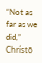“Not as far as we did,” Chrístõ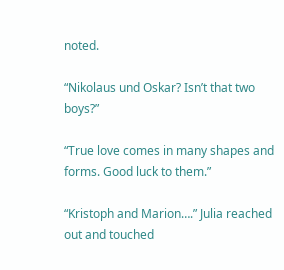noted.

“Nikolaus und Oskar? Isn’t that two boys?”

“True love comes in many shapes and forms. Good luck to them.”

“Kristoph and Marion….” Julia reached out and touched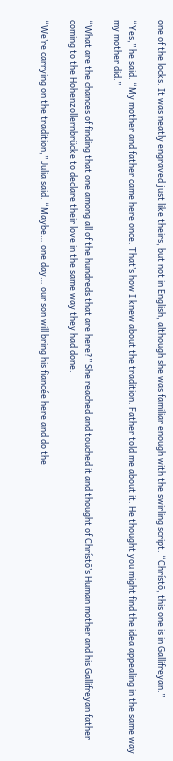one of the locks. It was neatly engraved just like theirs, but not in English, although she was familiar enough with the swirling script. “Chrístõ, this one is in Gallifreyan.”

“Yes,” he said. “My mother and father came here once. That’s how I knew about the tradition. Father told me about it. He thought you might find the idea appealing in the same way my mother did.”

“What are the chances of finding that one among all of the hundreds that are here?” She reached and touched it and thought of Chrístõ’s Human mother and his Gallifreyan father coming to the Hohenzollernbrücke to declare their love in the same way they had done.

“We’re carrying on the tradition,” Julia said. “Maybe… one day… our son will bring his fiancée here and do the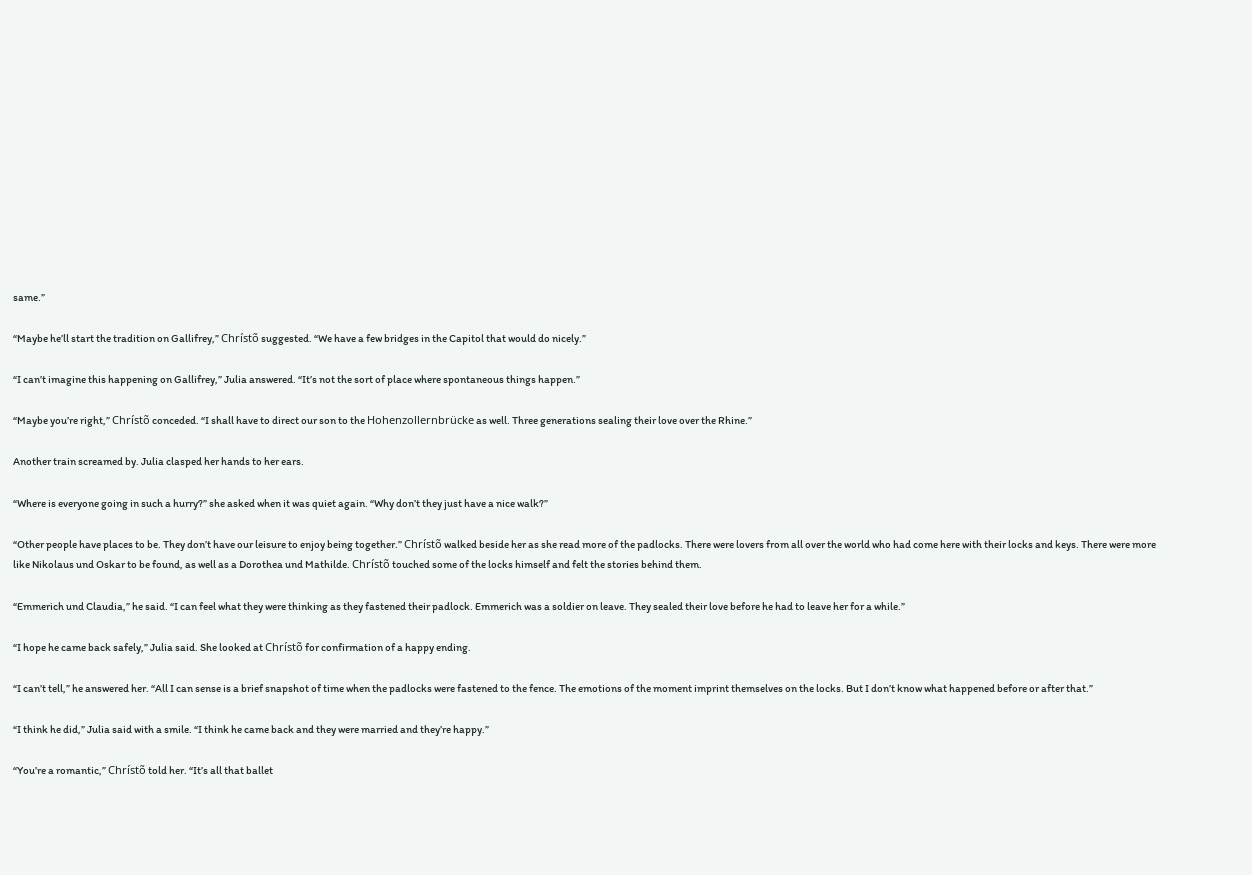same.”

“Maybe he’ll start the tradition on Gallifrey,” Chrístõ suggested. “We have a few bridges in the Capitol that would do nicely.”

“I can’t imagine this happening on Gallifrey,” Julia answered. “It’s not the sort of place where spontaneous things happen.”

“Maybe you’re right,” Chrístõ conceded. “I shall have to direct our son to the Hohenzollernbrücke as well. Three generations sealing their love over the Rhine.”

Another train screamed by. Julia clasped her hands to her ears.

“Where is everyone going in such a hurry?” she asked when it was quiet again. “Why don’t they just have a nice walk?”

“Other people have places to be. They don’t have our leisure to enjoy being together.” Chrístõ walked beside her as she read more of the padlocks. There were lovers from all over the world who had come here with their locks and keys. There were more like Nikolaus und Oskar to be found, as well as a Dorothea und Mathilde. Chrístõ touched some of the locks himself and felt the stories behind them.

“Emmerich und Claudia,” he said. “I can feel what they were thinking as they fastened their padlock. Emmerich was a soldier on leave. They sealed their love before he had to leave her for a while.”

“I hope he came back safely,” Julia said. She looked at Chrístõ for confirmation of a happy ending.

“I can’t tell,” he answered her. “All I can sense is a brief snapshot of time when the padlocks were fastened to the fence. The emotions of the moment imprint themselves on the locks. But I don’t know what happened before or after that.”

“I think he did,” Julia said with a smile. “I think he came back and they were married and they’re happy.”

“You’re a romantic,” Chrístõ told her. “It’s all that ballet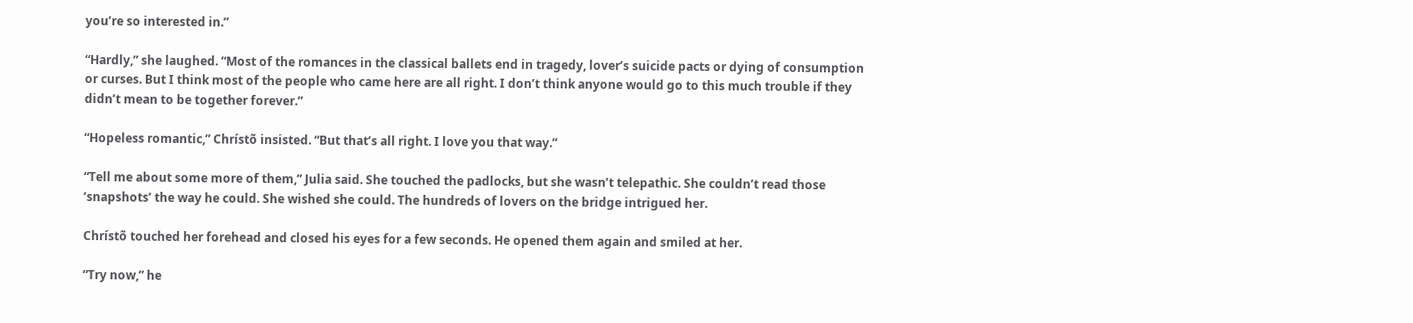you’re so interested in.”

“Hardly,” she laughed. “Most of the romances in the classical ballets end in tragedy, lover’s suicide pacts or dying of consumption or curses. But I think most of the people who came here are all right. I don’t think anyone would go to this much trouble if they didn’t mean to be together forever.”

“Hopeless romantic,” Chrístõ insisted. “But that’s all right. I love you that way.”

“Tell me about some more of them,” Julia said. She touched the padlocks, but she wasn’t telepathic. She couldn’t read those ‘snapshots’ the way he could. She wished she could. The hundreds of lovers on the bridge intrigued her.

Chrístõ touched her forehead and closed his eyes for a few seconds. He opened them again and smiled at her.

“Try now,” he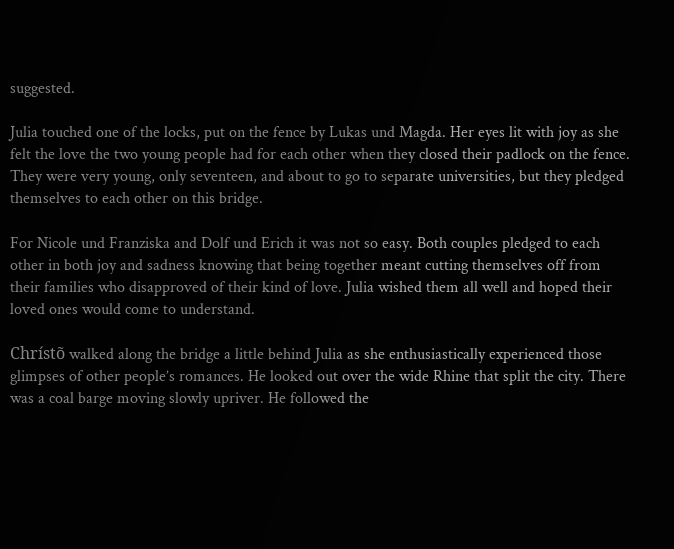suggested.

Julia touched one of the locks, put on the fence by Lukas und Magda. Her eyes lit with joy as she felt the love the two young people had for each other when they closed their padlock on the fence. They were very young, only seventeen, and about to go to separate universities, but they pledged themselves to each other on this bridge.

For Nicole und Franziska and Dolf und Erich it was not so easy. Both couples pledged to each other in both joy and sadness knowing that being together meant cutting themselves off from their families who disapproved of their kind of love. Julia wished them all well and hoped their loved ones would come to understand.

Chrístõ walked along the bridge a little behind Julia as she enthusiastically experienced those glimpses of other people’s romances. He looked out over the wide Rhine that split the city. There was a coal barge moving slowly upriver. He followed the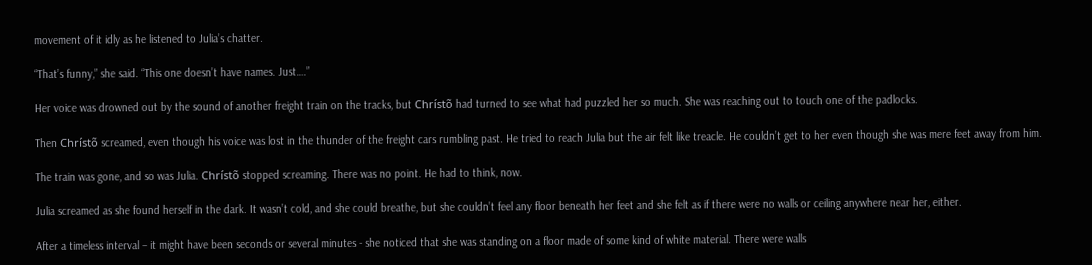movement of it idly as he listened to Julia’s chatter.

“That’s funny,” she said. “This one doesn’t have names. Just….”

Her voice was drowned out by the sound of another freight train on the tracks, but Chrístõ had turned to see what had puzzled her so much. She was reaching out to touch one of the padlocks.

Then Chrístõ screamed, even though his voice was lost in the thunder of the freight cars rumbling past. He tried to reach Julia but the air felt like treacle. He couldn’t get to her even though she was mere feet away from him.

The train was gone, and so was Julia. Chrístõ stopped screaming. There was no point. He had to think, now.

Julia screamed as she found herself in the dark. It wasn’t cold, and she could breathe, but she couldn’t feel any floor beneath her feet and she felt as if there were no walls or ceiling anywhere near her, either.

After a timeless interval – it might have been seconds or several minutes - she noticed that she was standing on a floor made of some kind of white material. There were walls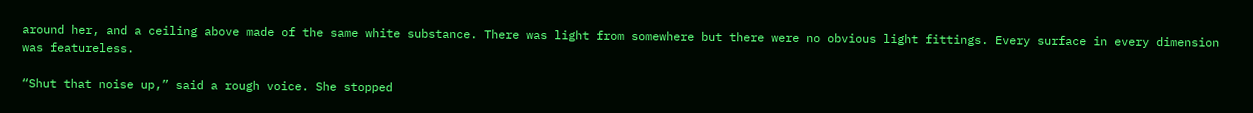around her, and a ceiling above made of the same white substance. There was light from somewhere but there were no obvious light fittings. Every surface in every dimension was featureless.

“Shut that noise up,” said a rough voice. She stopped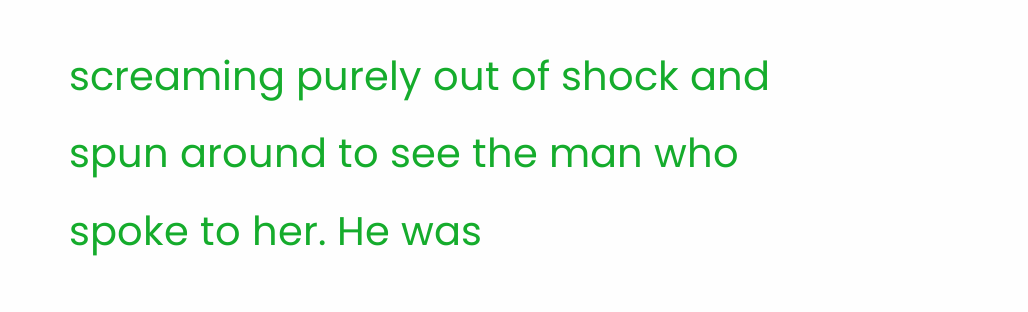screaming purely out of shock and spun around to see the man who spoke to her. He was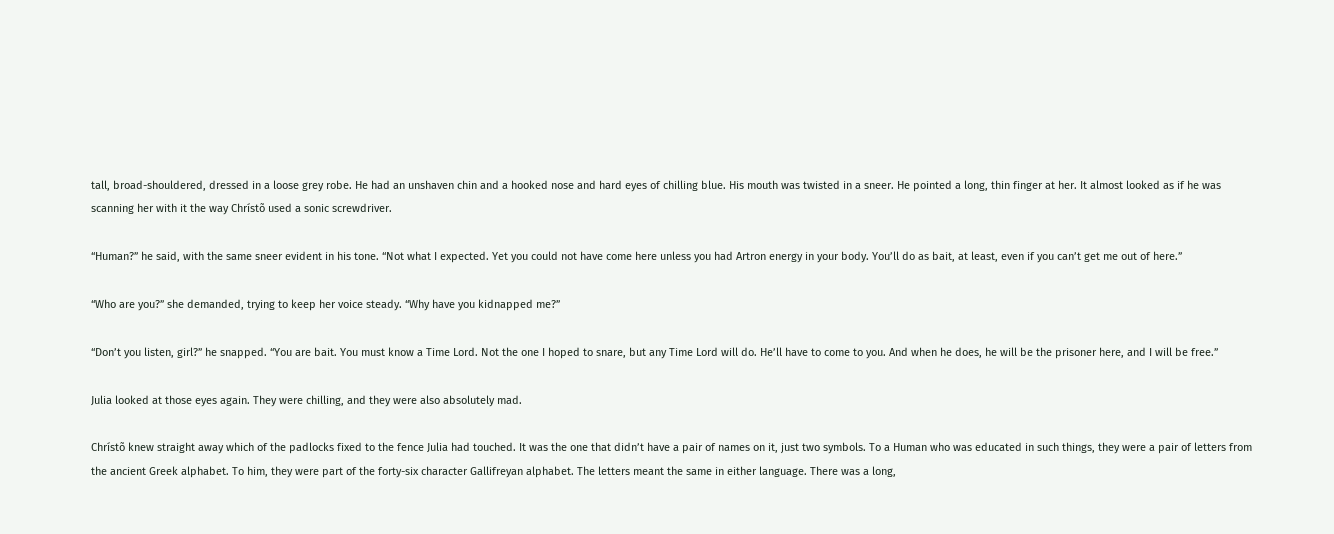tall, broad-shouldered, dressed in a loose grey robe. He had an unshaven chin and a hooked nose and hard eyes of chilling blue. His mouth was twisted in a sneer. He pointed a long, thin finger at her. It almost looked as if he was scanning her with it the way Chrístõ used a sonic screwdriver.

“Human?” he said, with the same sneer evident in his tone. “Not what I expected. Yet you could not have come here unless you had Artron energy in your body. You’ll do as bait, at least, even if you can’t get me out of here.”

“Who are you?” she demanded, trying to keep her voice steady. “Why have you kidnapped me?”

“Don’t you listen, girl?” he snapped. “You are bait. You must know a Time Lord. Not the one I hoped to snare, but any Time Lord will do. He’ll have to come to you. And when he does, he will be the prisoner here, and I will be free.”

Julia looked at those eyes again. They were chilling, and they were also absolutely mad.

Chrístõ knew straight away which of the padlocks fixed to the fence Julia had touched. It was the one that didn’t have a pair of names on it, just two symbols. To a Human who was educated in such things, they were a pair of letters from the ancient Greek alphabet. To him, they were part of the forty-six character Gallifreyan alphabet. The letters meant the same in either language. There was a long,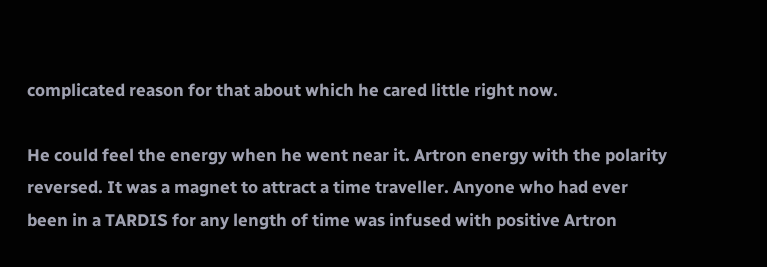complicated reason for that about which he cared little right now.

He could feel the energy when he went near it. Artron energy with the polarity reversed. It was a magnet to attract a time traveller. Anyone who had ever been in a TARDIS for any length of time was infused with positive Artron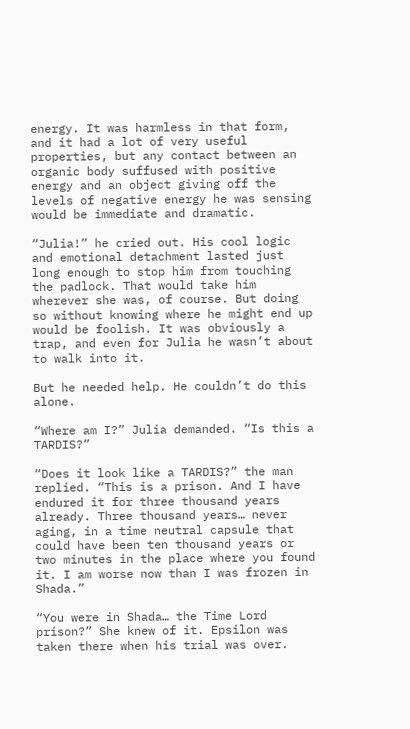energy. It was harmless in that form, and it had a lot of very useful properties, but any contact between an organic body suffused with positive energy and an object giving off the levels of negative energy he was sensing would be immediate and dramatic.

“Julia!” he cried out. His cool logic and emotional detachment lasted just long enough to stop him from touching the padlock. That would take him wherever she was, of course. But doing so without knowing where he might end up would be foolish. It was obviously a trap, and even for Julia he wasn’t about to walk into it.

But he needed help. He couldn’t do this alone.

“Where am I?” Julia demanded. “Is this a TARDIS?”

“Does it look like a TARDIS?” the man replied. “This is a prison. And I have endured it for three thousand years already. Three thousand years… never aging, in a time neutral capsule that could have been ten thousand years or two minutes in the place where you found it. I am worse now than I was frozen in Shada.”

“You were in Shada… the Time Lord prison?” She knew of it. Epsilon was taken there when his trial was over.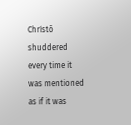Chrístõ shuddered every time it was mentioned as if it was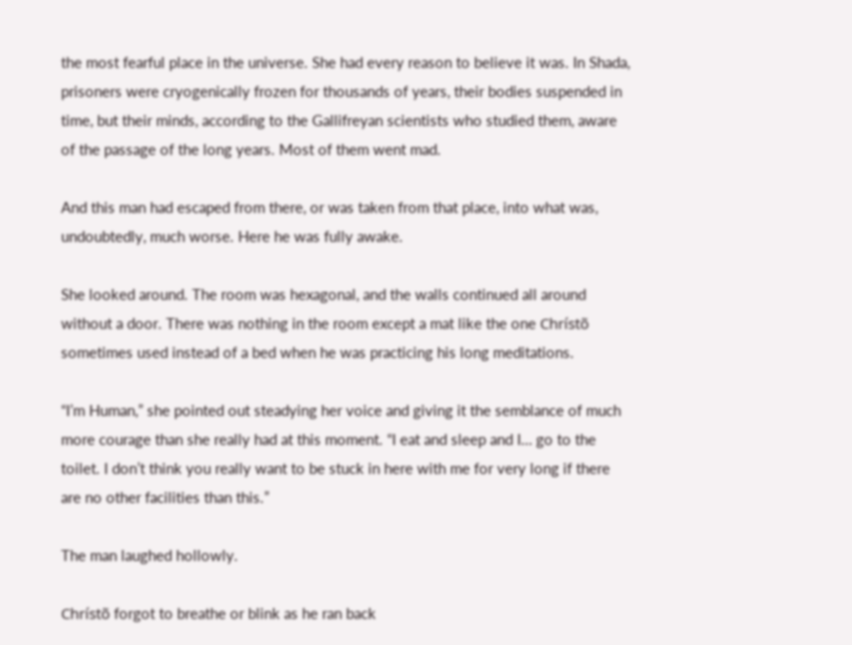the most fearful place in the universe. She had every reason to believe it was. In Shada, prisoners were cryogenically frozen for thousands of years, their bodies suspended in time, but their minds, according to the Gallifreyan scientists who studied them, aware of the passage of the long years. Most of them went mad.

And this man had escaped from there, or was taken from that place, into what was, undoubtedly, much worse. Here he was fully awake.

She looked around. The room was hexagonal, and the walls continued all around without a door. There was nothing in the room except a mat like the one Chrístõ sometimes used instead of a bed when he was practicing his long meditations.

“I’m Human,” she pointed out steadying her voice and giving it the semblance of much more courage than she really had at this moment. “I eat and sleep and I… go to the toilet. I don’t think you really want to be stuck in here with me for very long if there are no other facilities than this.”

The man laughed hollowly.

Chrístõ forgot to breathe or blink as he ran back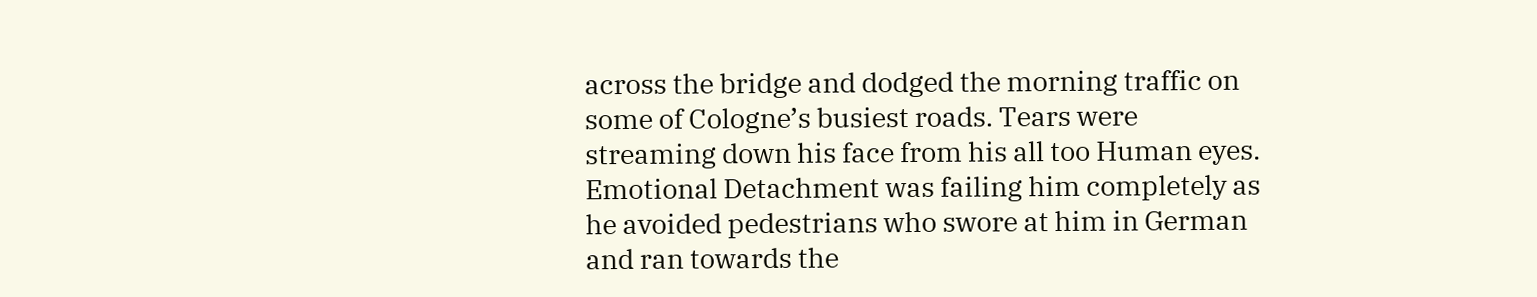across the bridge and dodged the morning traffic on some of Cologne’s busiest roads. Tears were streaming down his face from his all too Human eyes. Emotional Detachment was failing him completely as he avoided pedestrians who swore at him in German and ran towards the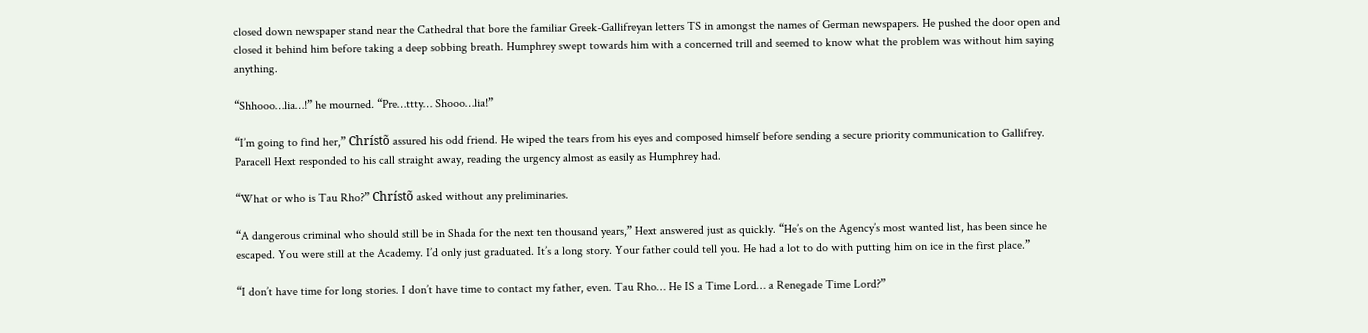closed down newspaper stand near the Cathedral that bore the familiar Greek-Gallifreyan letters TS in amongst the names of German newspapers. He pushed the door open and closed it behind him before taking a deep sobbing breath. Humphrey swept towards him with a concerned trill and seemed to know what the problem was without him saying anything.

“Shhooo…lia…!” he mourned. “Pre…ttty… Shooo…lia!”

“I’m going to find her,” Chrístõ assured his odd friend. He wiped the tears from his eyes and composed himself before sending a secure priority communication to Gallifrey. Paracell Hext responded to his call straight away, reading the urgency almost as easily as Humphrey had.

“What or who is Tau Rho?” Chrístõ asked without any preliminaries.

“A dangerous criminal who should still be in Shada for the next ten thousand years,” Hext answered just as quickly. “He’s on the Agency’s most wanted list, has been since he escaped. You were still at the Academy. I’d only just graduated. It’s a long story. Your father could tell you. He had a lot to do with putting him on ice in the first place.”

“I don’t have time for long stories. I don’t have time to contact my father, even. Tau Rho… He IS a Time Lord… a Renegade Time Lord?”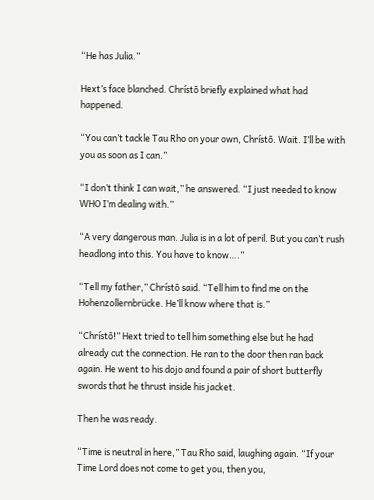“He has Julia.”

Hext’s face blanched. Chrístõ briefly explained what had happened.

“You can’t tackle Tau Rho on your own, Chrístõ. Wait. I’ll be with you as soon as I can.”

“I don’t think I can wait,” he answered. “I just needed to know WHO I’m dealing with.”

“A very dangerous man. Julia is in a lot of peril. But you can’t rush headlong into this. You have to know….”

“Tell my father,” Chrístõ said. “Tell him to find me on the Hohenzollernbrücke. He’ll know where that is.”

“Chrístõ!” Hext tried to tell him something else but he had already cut the connection. He ran to the door then ran back again. He went to his dojo and found a pair of short butterfly swords that he thrust inside his jacket.

Then he was ready.

“Time is neutral in here,” Tau Rho said, laughing again. “If your Time Lord does not come to get you, then you,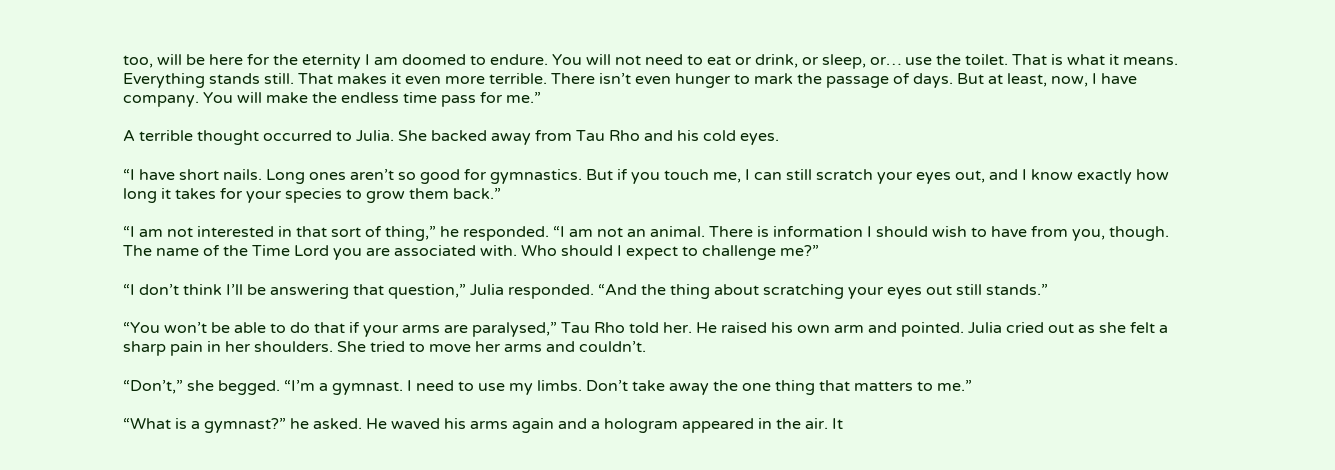too, will be here for the eternity I am doomed to endure. You will not need to eat or drink, or sleep, or… use the toilet. That is what it means. Everything stands still. That makes it even more terrible. There isn’t even hunger to mark the passage of days. But at least, now, I have company. You will make the endless time pass for me.”

A terrible thought occurred to Julia. She backed away from Tau Rho and his cold eyes.

“I have short nails. Long ones aren’t so good for gymnastics. But if you touch me, I can still scratch your eyes out, and I know exactly how long it takes for your species to grow them back.”

“I am not interested in that sort of thing,” he responded. “I am not an animal. There is information I should wish to have from you, though. The name of the Time Lord you are associated with. Who should I expect to challenge me?”

“I don’t think I’ll be answering that question,” Julia responded. “And the thing about scratching your eyes out still stands.”

“You won’t be able to do that if your arms are paralysed,” Tau Rho told her. He raised his own arm and pointed. Julia cried out as she felt a sharp pain in her shoulders. She tried to move her arms and couldn’t.

“Don’t,” she begged. “I’m a gymnast. I need to use my limbs. Don’t take away the one thing that matters to me.”

“What is a gymnast?” he asked. He waved his arms again and a hologram appeared in the air. It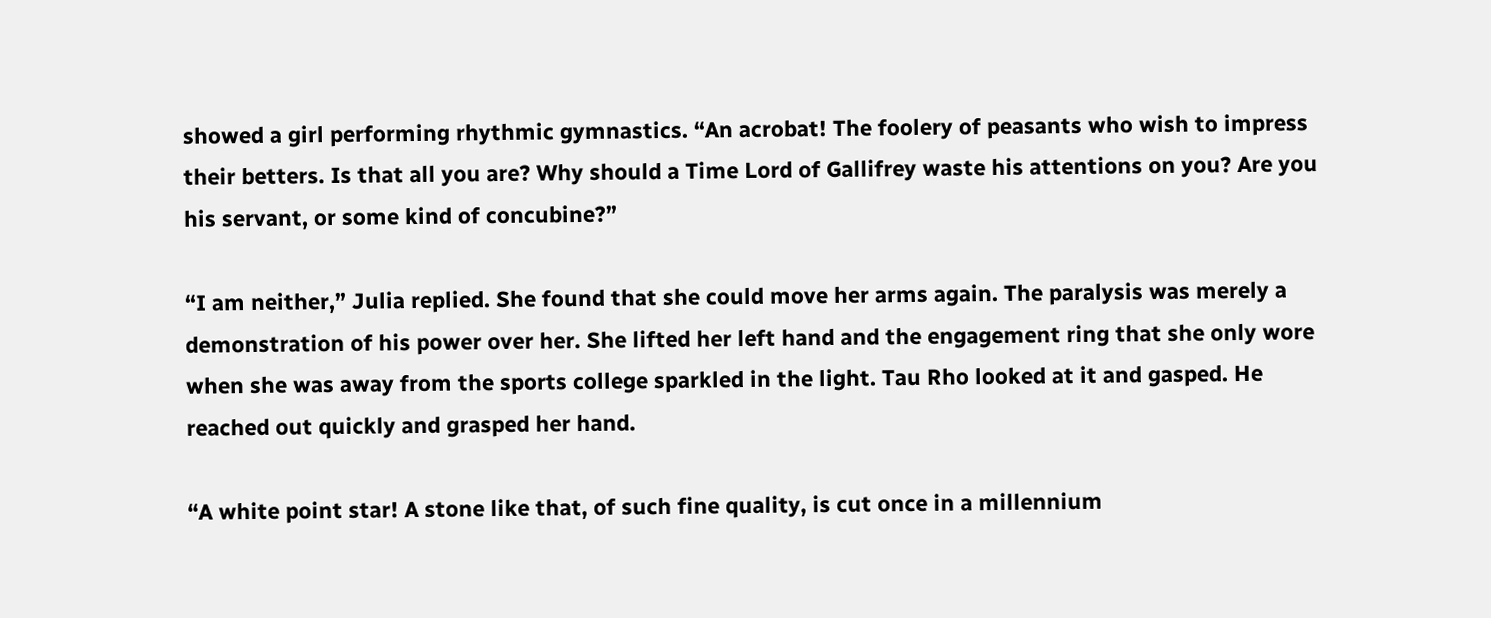showed a girl performing rhythmic gymnastics. “An acrobat! The foolery of peasants who wish to impress their betters. Is that all you are? Why should a Time Lord of Gallifrey waste his attentions on you? Are you his servant, or some kind of concubine?”

“I am neither,” Julia replied. She found that she could move her arms again. The paralysis was merely a demonstration of his power over her. She lifted her left hand and the engagement ring that she only wore when she was away from the sports college sparkled in the light. Tau Rho looked at it and gasped. He reached out quickly and grasped her hand.

“A white point star! A stone like that, of such fine quality, is cut once in a millennium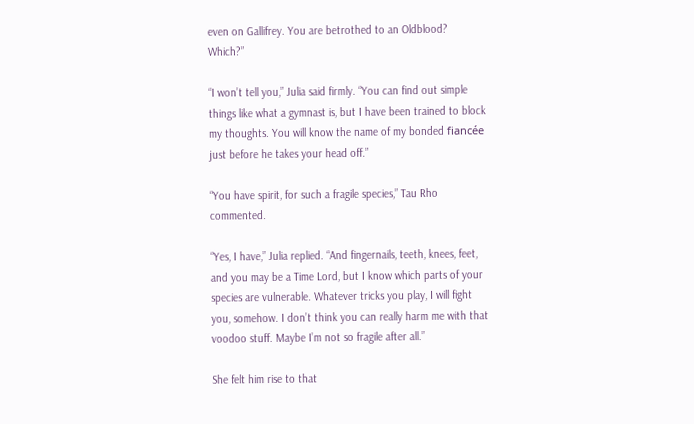even on Gallifrey. You are betrothed to an Oldblood? Which?”

“I won’t tell you,” Julia said firmly. “You can find out simple things like what a gymnast is, but I have been trained to block my thoughts. You will know the name of my bonded fiancée just before he takes your head off.”

“You have spirit, for such a fragile species,” Tau Rho commented.

“Yes, I have,” Julia replied. “And fingernails, teeth, knees, feet, and you may be a Time Lord, but I know which parts of your species are vulnerable. Whatever tricks you play, I will fight you, somehow. I don’t think you can really harm me with that voodoo stuff. Maybe I’m not so fragile after all.”

She felt him rise to that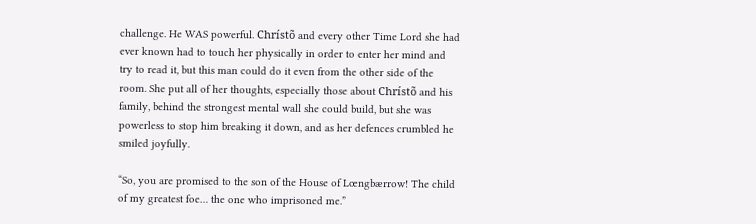challenge. He WAS powerful. Chrístõ and every other Time Lord she had ever known had to touch her physically in order to enter her mind and try to read it, but this man could do it even from the other side of the room. She put all of her thoughts, especially those about Chrístõ and his family, behind the strongest mental wall she could build, but she was powerless to stop him breaking it down, and as her defences crumbled he smiled joyfully.

“So, you are promised to the son of the House of Lœngbærrow! The child of my greatest foe… the one who imprisoned me.”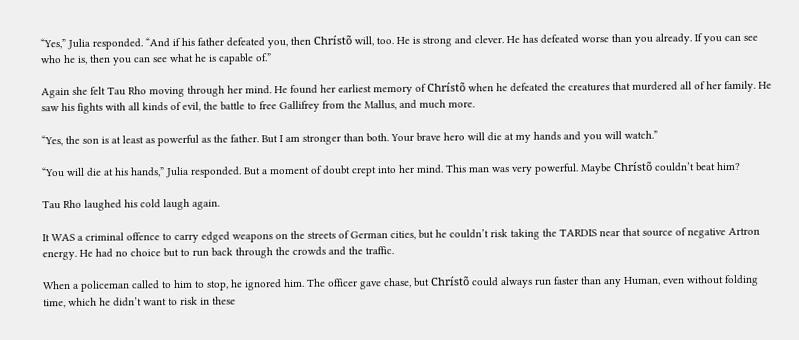“Yes,” Julia responded. “And if his father defeated you, then Chrístõ will, too. He is strong and clever. He has defeated worse than you already. If you can see who he is, then you can see what he is capable of.”

Again she felt Tau Rho moving through her mind. He found her earliest memory of Chrístõ when he defeated the creatures that murdered all of her family. He saw his fights with all kinds of evil, the battle to free Gallifrey from the Mallus, and much more.

“Yes, the son is at least as powerful as the father. But I am stronger than both. Your brave hero will die at my hands and you will watch.”

“You will die at his hands,” Julia responded. But a moment of doubt crept into her mind. This man was very powerful. Maybe Chrístõ couldn’t beat him?

Tau Rho laughed his cold laugh again.

It WAS a criminal offence to carry edged weapons on the streets of German cities, but he couldn’t risk taking the TARDIS near that source of negative Artron energy. He had no choice but to run back through the crowds and the traffic.

When a policeman called to him to stop, he ignored him. The officer gave chase, but Chrístõ could always run faster than any Human, even without folding time, which he didn’t want to risk in these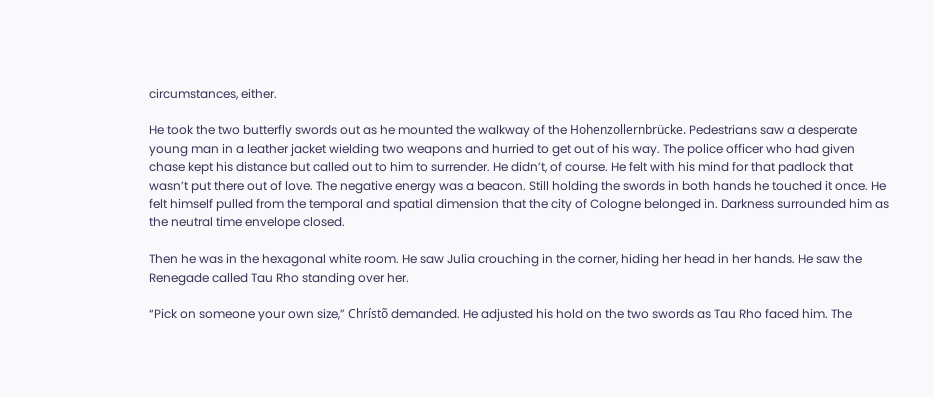circumstances, either.

He took the two butterfly swords out as he mounted the walkway of the Hohenzollernbrücke. Pedestrians saw a desperate young man in a leather jacket wielding two weapons and hurried to get out of his way. The police officer who had given chase kept his distance but called out to him to surrender. He didn’t, of course. He felt with his mind for that padlock that wasn’t put there out of love. The negative energy was a beacon. Still holding the swords in both hands he touched it once. He felt himself pulled from the temporal and spatial dimension that the city of Cologne belonged in. Darkness surrounded him as the neutral time envelope closed.

Then he was in the hexagonal white room. He saw Julia crouching in the corner, hiding her head in her hands. He saw the Renegade called Tau Rho standing over her.

“Pick on someone your own size,” Chrístõ demanded. He adjusted his hold on the two swords as Tau Rho faced him. The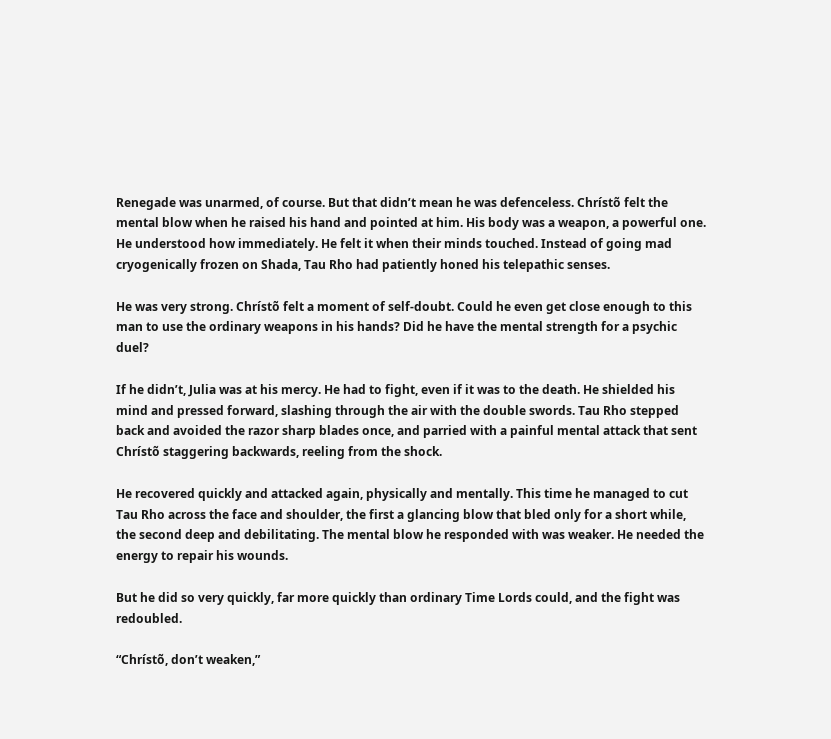Renegade was unarmed, of course. But that didn’t mean he was defenceless. Chrístõ felt the mental blow when he raised his hand and pointed at him. His body was a weapon, a powerful one. He understood how immediately. He felt it when their minds touched. Instead of going mad cryogenically frozen on Shada, Tau Rho had patiently honed his telepathic senses.

He was very strong. Chrístõ felt a moment of self-doubt. Could he even get close enough to this man to use the ordinary weapons in his hands? Did he have the mental strength for a psychic duel?

If he didn’t, Julia was at his mercy. He had to fight, even if it was to the death. He shielded his mind and pressed forward, slashing through the air with the double swords. Tau Rho stepped back and avoided the razor sharp blades once, and parried with a painful mental attack that sent Chrístõ staggering backwards, reeling from the shock.

He recovered quickly and attacked again, physically and mentally. This time he managed to cut Tau Rho across the face and shoulder, the first a glancing blow that bled only for a short while, the second deep and debilitating. The mental blow he responded with was weaker. He needed the energy to repair his wounds.

But he did so very quickly, far more quickly than ordinary Time Lords could, and the fight was redoubled.

“Chrístõ, don’t weaken,”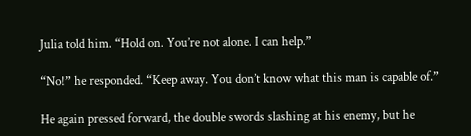Julia told him. “Hold on. You’re not alone. I can help.”

“No!” he responded. “Keep away. You don’t know what this man is capable of.”

He again pressed forward, the double swords slashing at his enemy, but he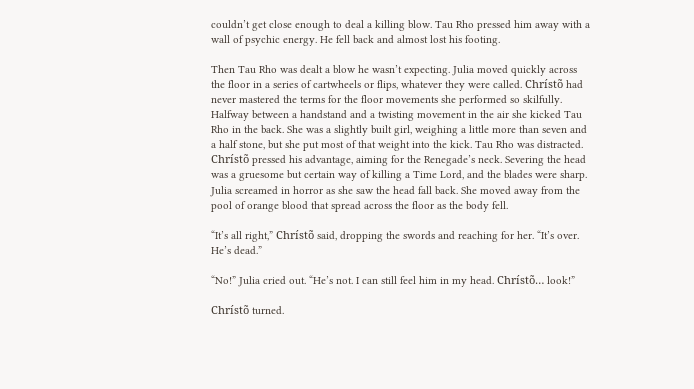couldn’t get close enough to deal a killing blow. Tau Rho pressed him away with a wall of psychic energy. He fell back and almost lost his footing.

Then Tau Rho was dealt a blow he wasn’t expecting. Julia moved quickly across the floor in a series of cartwheels or flips, whatever they were called. Chrístõ had never mastered the terms for the floor movements she performed so skilfully. Halfway between a handstand and a twisting movement in the air she kicked Tau Rho in the back. She was a slightly built girl, weighing a little more than seven and a half stone, but she put most of that weight into the kick. Tau Rho was distracted. Chrístõ pressed his advantage, aiming for the Renegade’s neck. Severing the head was a gruesome but certain way of killing a Time Lord, and the blades were sharp. Julia screamed in horror as she saw the head fall back. She moved away from the pool of orange blood that spread across the floor as the body fell.

“It’s all right,” Chrístõ said, dropping the swords and reaching for her. “It’s over. He’s dead.”

“No!” Julia cried out. “He’s not. I can still feel him in my head. Chrístõ… look!”

Chrístõ turned.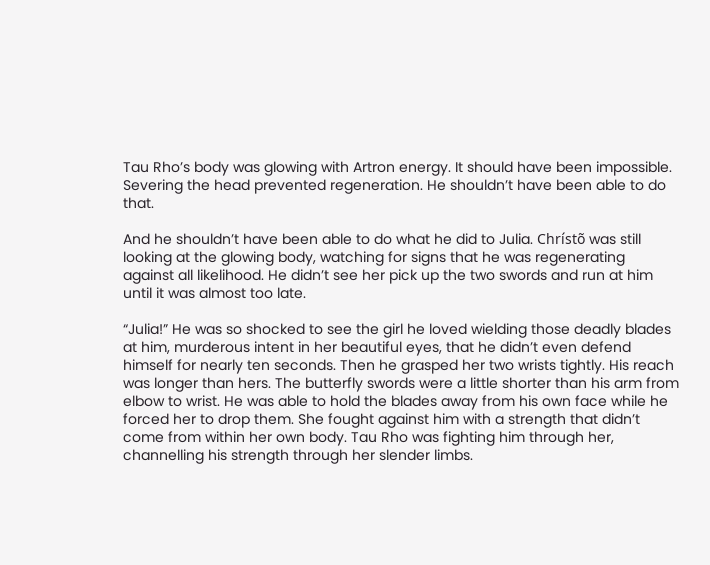Tau Rho’s body was glowing with Artron energy. It should have been impossible. Severing the head prevented regeneration. He shouldn’t have been able to do that.

And he shouldn’t have been able to do what he did to Julia. Chrístõ was still looking at the glowing body, watching for signs that he was regenerating against all likelihood. He didn’t see her pick up the two swords and run at him until it was almost too late.

“Julia!” He was so shocked to see the girl he loved wielding those deadly blades at him, murderous intent in her beautiful eyes, that he didn’t even defend himself for nearly ten seconds. Then he grasped her two wrists tightly. His reach was longer than hers. The butterfly swords were a little shorter than his arm from elbow to wrist. He was able to hold the blades away from his own face while he forced her to drop them. She fought against him with a strength that didn’t come from within her own body. Tau Rho was fighting him through her, channelling his strength through her slender limbs.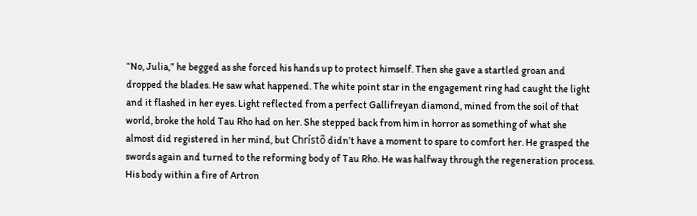“No, Julia,” he begged as she forced his hands up to protect himself. Then she gave a startled groan and dropped the blades. He saw what happened. The white point star in the engagement ring had caught the light and it flashed in her eyes. Light reflected from a perfect Gallifreyan diamond, mined from the soil of that world, broke the hold Tau Rho had on her. She stepped back from him in horror as something of what she almost did registered in her mind, but Chrístõ didn’t have a moment to spare to comfort her. He grasped the swords again and turned to the reforming body of Tau Rho. He was halfway through the regeneration process. His body within a fire of Artron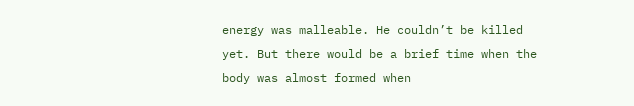energy was malleable. He couldn’t be killed yet. But there would be a brief time when the body was almost formed when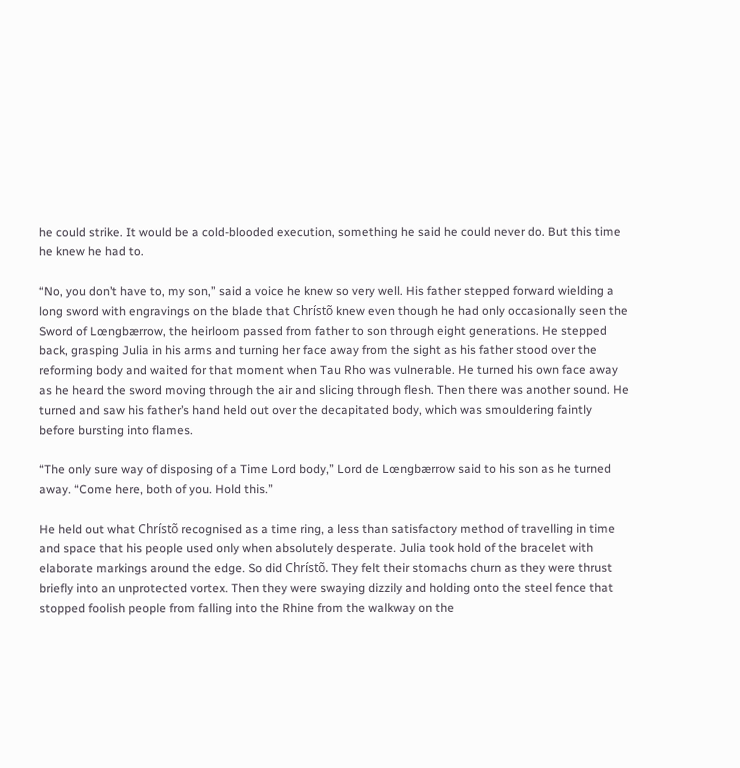he could strike. It would be a cold-blooded execution, something he said he could never do. But this time he knew he had to.

“No, you don’t have to, my son,” said a voice he knew so very well. His father stepped forward wielding a long sword with engravings on the blade that Chrístõ knew even though he had only occasionally seen the Sword of Lœngbærrow, the heirloom passed from father to son through eight generations. He stepped back, grasping Julia in his arms and turning her face away from the sight as his father stood over the reforming body and waited for that moment when Tau Rho was vulnerable. He turned his own face away as he heard the sword moving through the air and slicing through flesh. Then there was another sound. He turned and saw his father’s hand held out over the decapitated body, which was smouldering faintly before bursting into flames.

“The only sure way of disposing of a Time Lord body,” Lord de Lœngbærrow said to his son as he turned away. “Come here, both of you. Hold this.”

He held out what Chrístõ recognised as a time ring, a less than satisfactory method of travelling in time and space that his people used only when absolutely desperate. Julia took hold of the bracelet with elaborate markings around the edge. So did Chrístõ. They felt their stomachs churn as they were thrust briefly into an unprotected vortex. Then they were swaying dizzily and holding onto the steel fence that stopped foolish people from falling into the Rhine from the walkway on the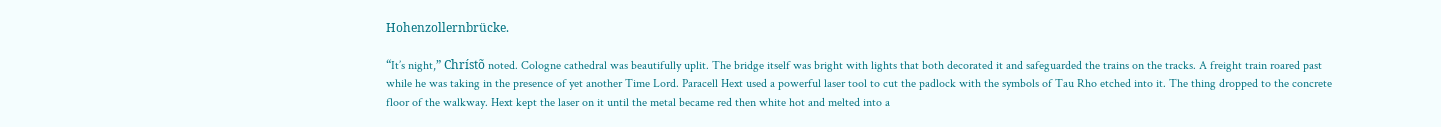Hohenzollernbrücke.

“It’s night,” Chrístõ noted. Cologne cathedral was beautifully uplit. The bridge itself was bright with lights that both decorated it and safeguarded the trains on the tracks. A freight train roared past while he was taking in the presence of yet another Time Lord. Paracell Hext used a powerful laser tool to cut the padlock with the symbols of Tau Rho etched into it. The thing dropped to the concrete floor of the walkway. Hext kept the laser on it until the metal became red then white hot and melted into a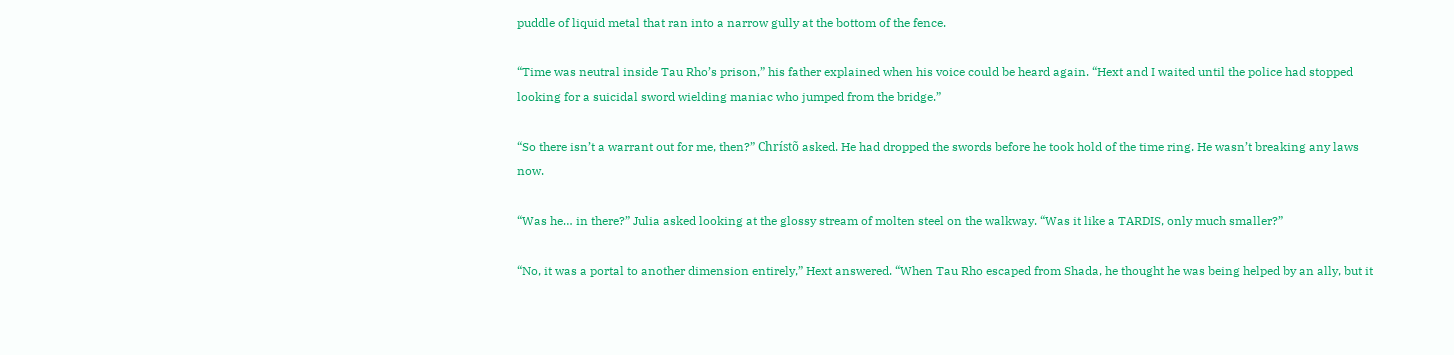puddle of liquid metal that ran into a narrow gully at the bottom of the fence.

“Time was neutral inside Tau Rho’s prison,” his father explained when his voice could be heard again. “Hext and I waited until the police had stopped looking for a suicidal sword wielding maniac who jumped from the bridge.”

“So there isn’t a warrant out for me, then?” Chrístõ asked. He had dropped the swords before he took hold of the time ring. He wasn’t breaking any laws now.

“Was he… in there?” Julia asked looking at the glossy stream of molten steel on the walkway. “Was it like a TARDIS, only much smaller?”

“No, it was a portal to another dimension entirely,” Hext answered. “When Tau Rho escaped from Shada, he thought he was being helped by an ally, but it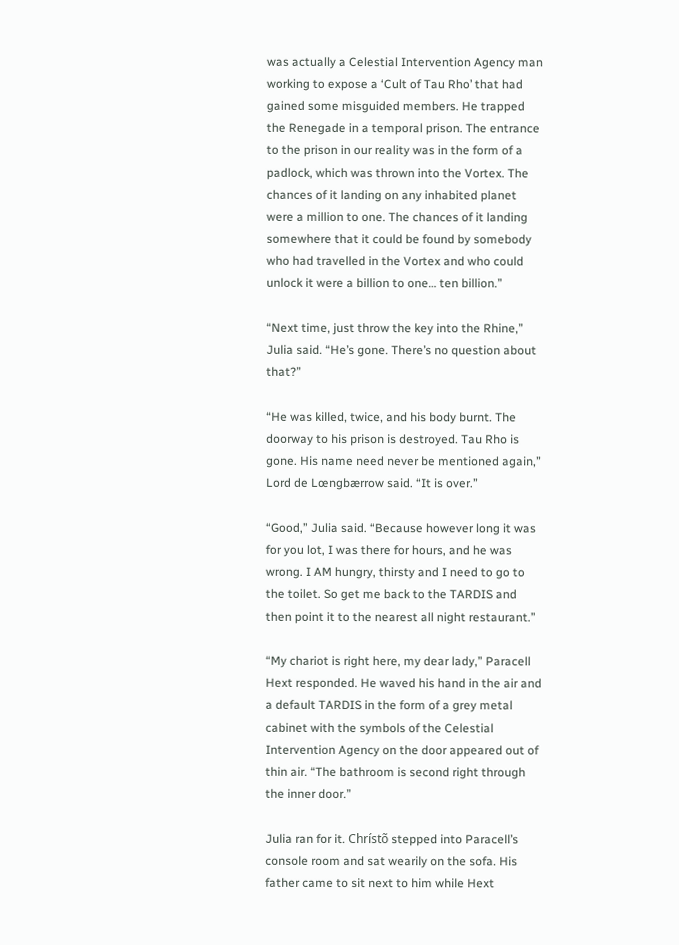was actually a Celestial Intervention Agency man working to expose a ‘Cult of Tau Rho’ that had gained some misguided members. He trapped the Renegade in a temporal prison. The entrance to the prison in our reality was in the form of a padlock, which was thrown into the Vortex. The chances of it landing on any inhabited planet were a million to one. The chances of it landing somewhere that it could be found by somebody who had travelled in the Vortex and who could unlock it were a billion to one… ten billion.”

“Next time, just throw the key into the Rhine,” Julia said. “He’s gone. There’s no question about that?”

“He was killed, twice, and his body burnt. The doorway to his prison is destroyed. Tau Rho is gone. His name need never be mentioned again,” Lord de Lœngbærrow said. “It is over.”

“Good,” Julia said. “Because however long it was for you lot, I was there for hours, and he was wrong. I AM hungry, thirsty and I need to go to the toilet. So get me back to the TARDIS and then point it to the nearest all night restaurant.”

“My chariot is right here, my dear lady,” Paracell Hext responded. He waved his hand in the air and a default TARDIS in the form of a grey metal cabinet with the symbols of the Celestial Intervention Agency on the door appeared out of thin air. “The bathroom is second right through the inner door.”

Julia ran for it. Chrístõ stepped into Paracell’s console room and sat wearily on the sofa. His father came to sit next to him while Hext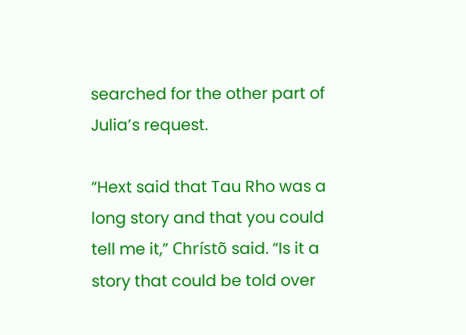searched for the other part of Julia’s request.

“Hext said that Tau Rho was a long story and that you could tell me it,” Chrístõ said. “Is it a story that could be told over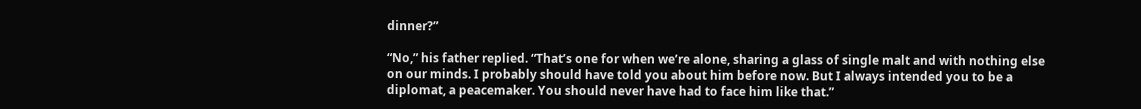dinner?”

“No,” his father replied. “That’s one for when we’re alone, sharing a glass of single malt and with nothing else on our minds. I probably should have told you about him before now. But I always intended you to be a diplomat, a peacemaker. You should never have had to face him like that.”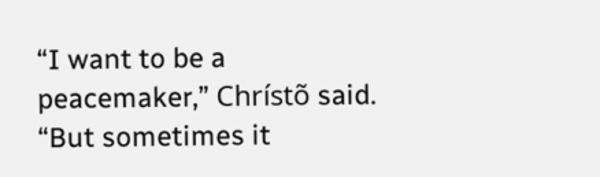“I want to be a peacemaker,” Chrístõ said. “But sometimes it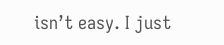isn’t easy. I just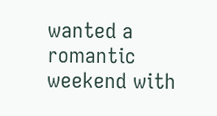wanted a romantic weekend with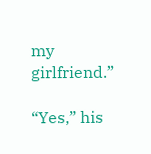my girlfriend.”

“Yes,” his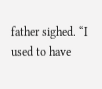father sighed. “I used to have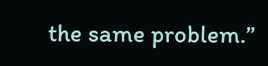the same problem.”